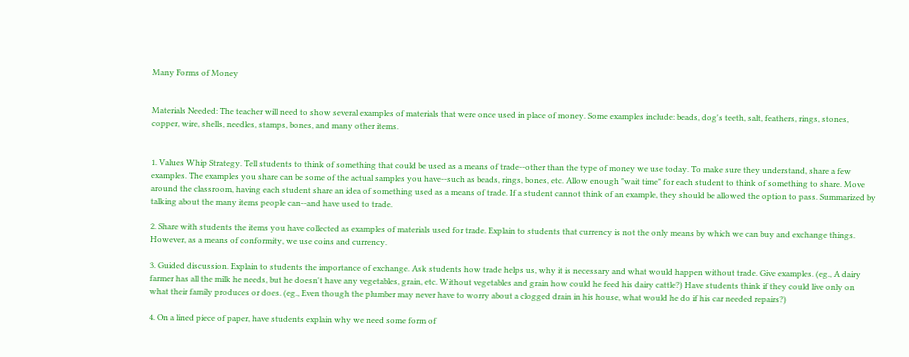Many Forms of Money


Materials Needed: The teacher will need to show several examples of materials that were once used in place of money. Some examples include: beads, dog's teeth, salt, feathers, rings, stones, copper, wire, shells, needles, stamps, bones, and many other items.


1. Values Whip Strategy. Tell students to think of something that could be used as a means of trade--other than the type of money we use today. To make sure they understand, share a few examples. The examples you share can be some of the actual samples you have--such as beads, rings, bones, etc. Allow enough "wait time" for each student to think of something to share. Move around the classroom, having each student share an idea of something used as a means of trade. If a student cannot think of an example, they should be allowed the option to pass. Summarized by talking about the many items people can--and have used to trade.

2. Share with students the items you have collected as examples of materials used for trade. Explain to students that currency is not the only means by which we can buy and exchange things. However, as a means of conformity, we use coins and currency.

3. Guided discussion. Explain to students the importance of exchange. Ask students how trade helps us, why it is necessary and what would happen without trade. Give examples. (eg., A dairy farmer has all the milk he needs, but he doesn't have any vegetables, grain, etc. Without vegetables and grain how could he feed his dairy cattle?) Have students think if they could live only on what their family produces or does. (eg., Even though the plumber may never have to worry about a clogged drain in his house, what would he do if his car needed repairs?)

4. On a lined piece of paper, have students explain why we need some form of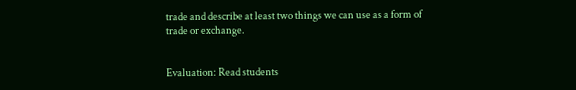trade and describe at least two things we can use as a form of trade or exchange.


Evaluation: Read students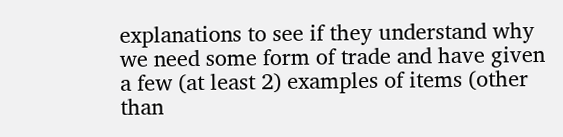explanations to see if they understand why we need some form of trade and have given a few (at least 2) examples of items (other than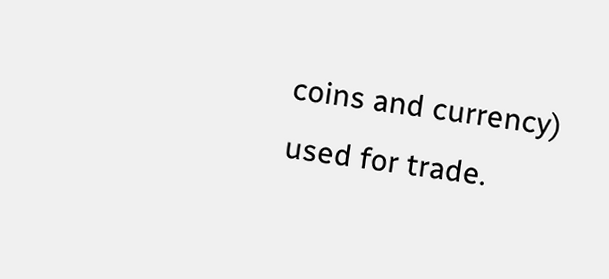coins and currency) used for trade.